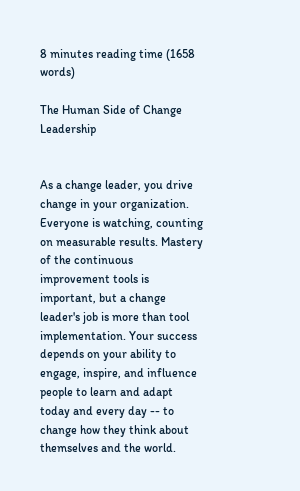8 minutes reading time (1658 words)

The Human Side of Change Leadership


As a change leader, you drive change in your organization. Everyone is watching, counting on measurable results. Mastery of the continuous improvement tools is important, but a change leader's job is more than tool implementation. Your success depends on your ability to engage, inspire, and influence people to learn and adapt today and every day -- to change how they think about themselves and the world.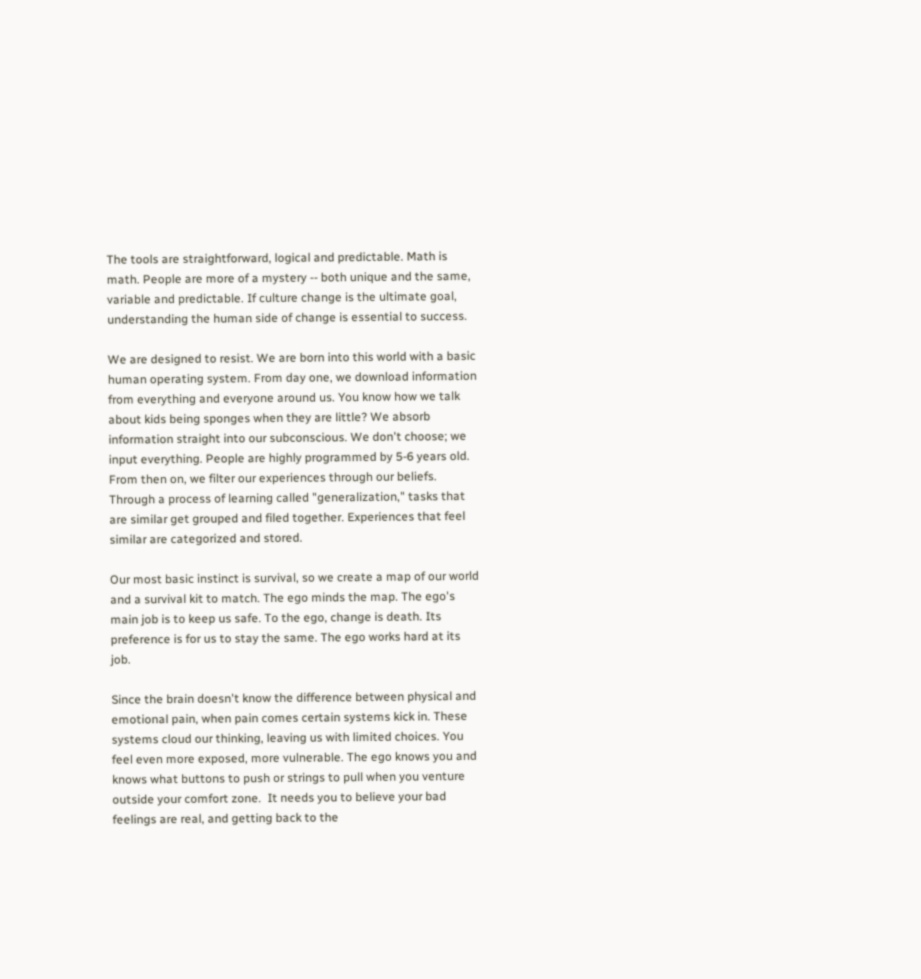The tools are straightforward, logical and predictable. Math is math. People are more of a mystery -- both unique and the same, variable and predictable. If culture change is the ultimate goal, understanding the human side of change is essential to success.

We are designed to resist. We are born into this world with a basic human operating system. From day one, we download information from everything and everyone around us. You know how we talk about kids being sponges when they are little? We absorb information straight into our subconscious. We don't choose; we input everything. People are highly programmed by 5-6 years old. From then on, we filter our experiences through our beliefs. Through a process of learning called "generalization," tasks that are similar get grouped and filed together. Experiences that feel similar are categorized and stored.

Our most basic instinct is survival, so we create a map of our world and a survival kit to match. The ego minds the map. The ego's main job is to keep us safe. To the ego, change is death. Its preference is for us to stay the same. The ego works hard at its job.

Since the brain doesn't know the difference between physical and emotional pain, when pain comes certain systems kick in. These systems cloud our thinking, leaving us with limited choices. You feel even more exposed, more vulnerable. The ego knows you and knows what buttons to push or strings to pull when you venture outside your comfort zone.  It needs you to believe your bad feelings are real, and getting back to the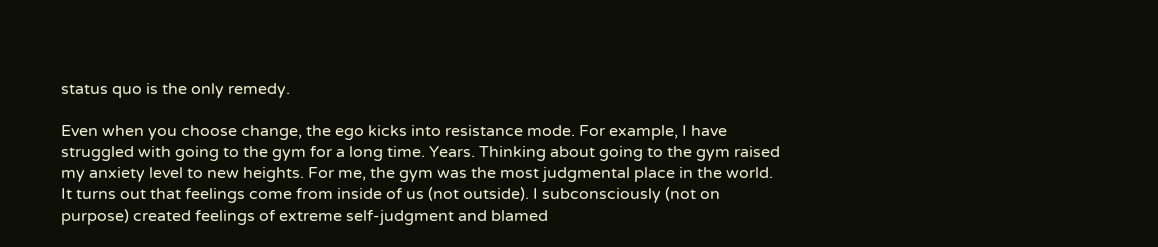status quo is the only remedy.

Even when you choose change, the ego kicks into resistance mode. For example, I have struggled with going to the gym for a long time. Years. Thinking about going to the gym raised my anxiety level to new heights. For me, the gym was the most judgmental place in the world. It turns out that feelings come from inside of us (not outside). I subconsciously (not on purpose) created feelings of extreme self-judgment and blamed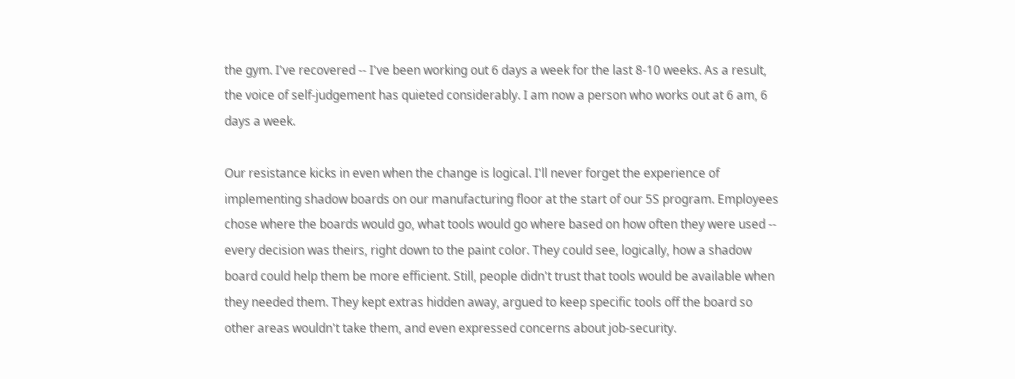the gym. I've recovered -- I've been working out 6 days a week for the last 8-10 weeks. As a result, the voice of self-judgement has quieted considerably. I am now a person who works out at 6 am, 6 days a week.

Our resistance kicks in even when the change is logical. I'll never forget the experience of implementing shadow boards on our manufacturing floor at the start of our 5S program. Employees chose where the boards would go, what tools would go where based on how often they were used -- every decision was theirs, right down to the paint color. They could see, logically, how a shadow board could help them be more efficient. Still, people didn't trust that tools would be available when they needed them. They kept extras hidden away, argued to keep specific tools off the board so other areas wouldn't take them, and even expressed concerns about job-security.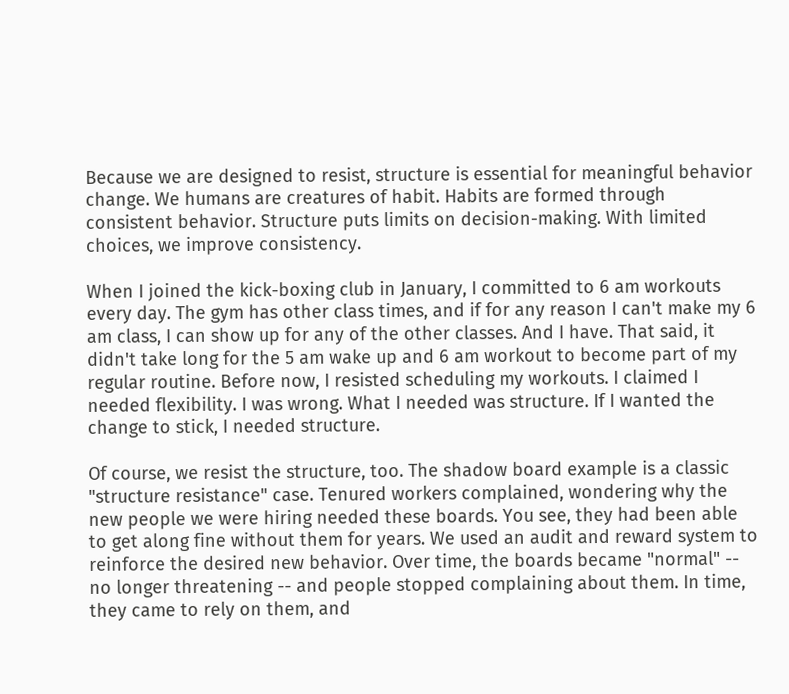Because we are designed to resist, structure is essential for meaningful behavior change. We humans are creatures of habit. Habits are formed through consistent behavior. Structure puts limits on decision-making. With limited choices, we improve consistency.

When I joined the kick-boxing club in January, I committed to 6 am workouts every day. The gym has other class times, and if for any reason I can't make my 6 am class, I can show up for any of the other classes. And I have. That said, it didn't take long for the 5 am wake up and 6 am workout to become part of my regular routine. Before now, I resisted scheduling my workouts. I claimed I needed flexibility. I was wrong. What I needed was structure. If I wanted the change to stick, I needed structure.

Of course, we resist the structure, too. The shadow board example is a classic "structure resistance" case. Tenured workers complained, wondering why the new people we were hiring needed these boards. You see, they had been able to get along fine without them for years. We used an audit and reward system to reinforce the desired new behavior. Over time, the boards became "normal" -- no longer threatening -- and people stopped complaining about them. In time, they came to rely on them, and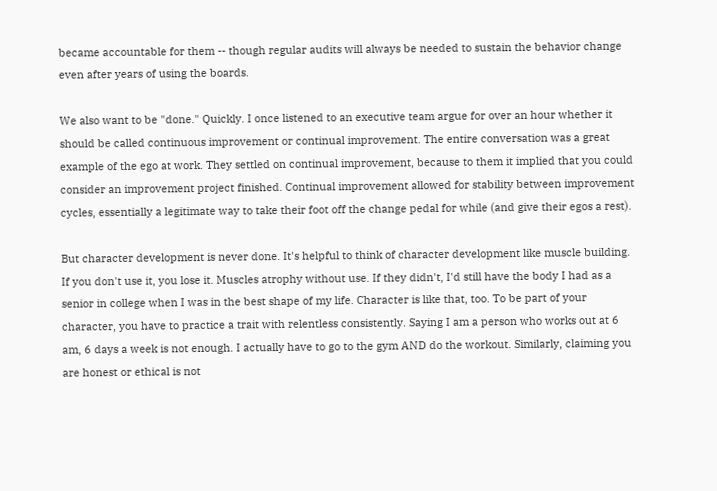became accountable for them -- though regular audits will always be needed to sustain the behavior change even after years of using the boards.

We also want to be "done." Quickly. I once listened to an executive team argue for over an hour whether it should be called continuous improvement or continual improvement. The entire conversation was a great example of the ego at work. They settled on continual improvement, because to them it implied that you could consider an improvement project finished. Continual improvement allowed for stability between improvement cycles, essentially a legitimate way to take their foot off the change pedal for while (and give their egos a rest).

But character development is never done. It's helpful to think of character development like muscle building. If you don't use it, you lose it. Muscles atrophy without use. If they didn't, I'd still have the body I had as a senior in college when I was in the best shape of my life. Character is like that, too. To be part of your character, you have to practice a trait with relentless consistently. Saying I am a person who works out at 6 am, 6 days a week is not enough. I actually have to go to the gym AND do the workout. Similarly, claiming you are honest or ethical is not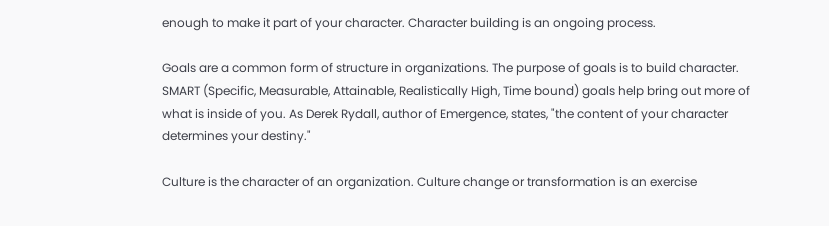enough to make it part of your character. Character building is an ongoing process.

Goals are a common form of structure in organizations. The purpose of goals is to build character. SMART (Specific, Measurable, Attainable, Realistically High, Time bound) goals help bring out more of what is inside of you. As Derek Rydall, author of Emergence, states, "the content of your character determines your destiny."

Culture is the character of an organization. Culture change or transformation is an exercise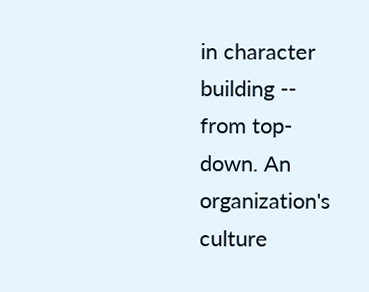in character building -- from top-down. An organization's culture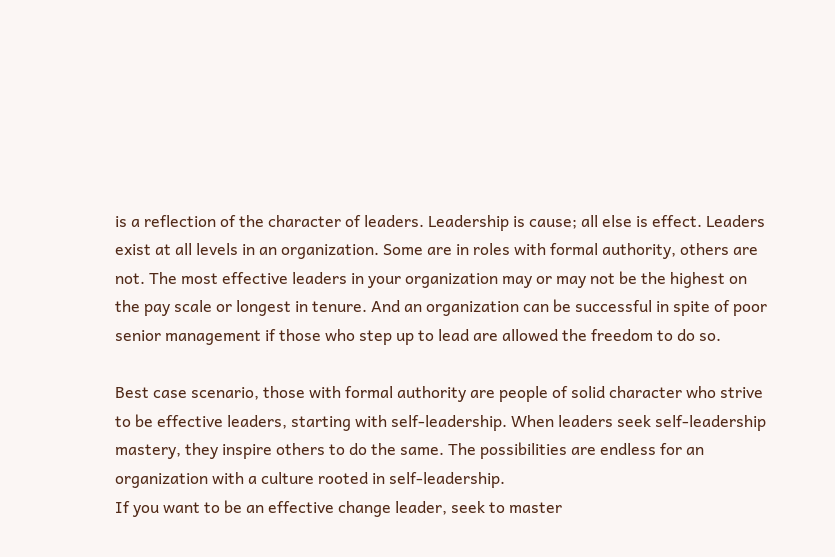is a reflection of the character of leaders. Leadership is cause; all else is effect. Leaders exist at all levels in an organization. Some are in roles with formal authority, others are not. The most effective leaders in your organization may or may not be the highest on the pay scale or longest in tenure. And an organization can be successful in spite of poor senior management if those who step up to lead are allowed the freedom to do so.

Best case scenario, those with formal authority are people of solid character who strive to be effective leaders, starting with self-leadership. When leaders seek self-leadership mastery, they inspire others to do the same. The possibilities are endless for an organization with a culture rooted in self-leadership.
If you want to be an effective change leader, seek to master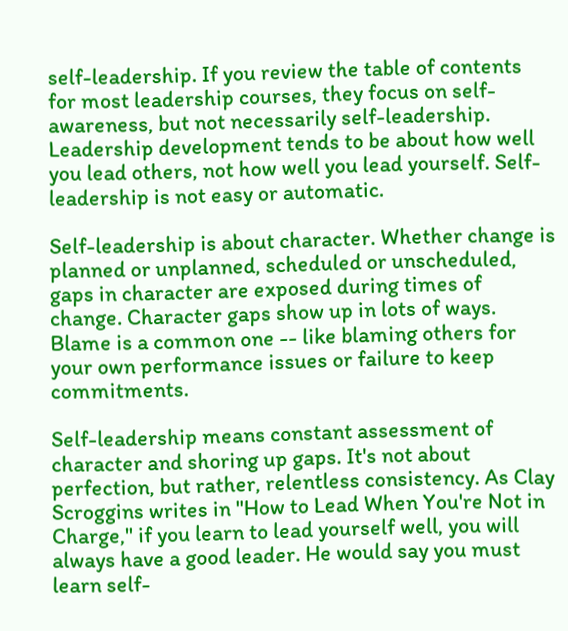self-leadership. If you review the table of contents for most leadership courses, they focus on self-awareness, but not necessarily self-leadership. Leadership development tends to be about how well you lead others, not how well you lead yourself. Self-leadership is not easy or automatic.

Self-leadership is about character. Whether change is planned or unplanned, scheduled or unscheduled, gaps in character are exposed during times of change. Character gaps show up in lots of ways. Blame is a common one -- like blaming others for your own performance issues or failure to keep commitments.

Self-leadership means constant assessment of character and shoring up gaps. It's not about perfection, but rather, relentless consistency. As Clay Scroggins writes in "How to Lead When You're Not in Charge," if you learn to lead yourself well, you will always have a good leader. He would say you must learn self-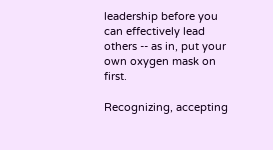leadership before you can effectively lead others -- as in, put your own oxygen mask on first.

Recognizing, accepting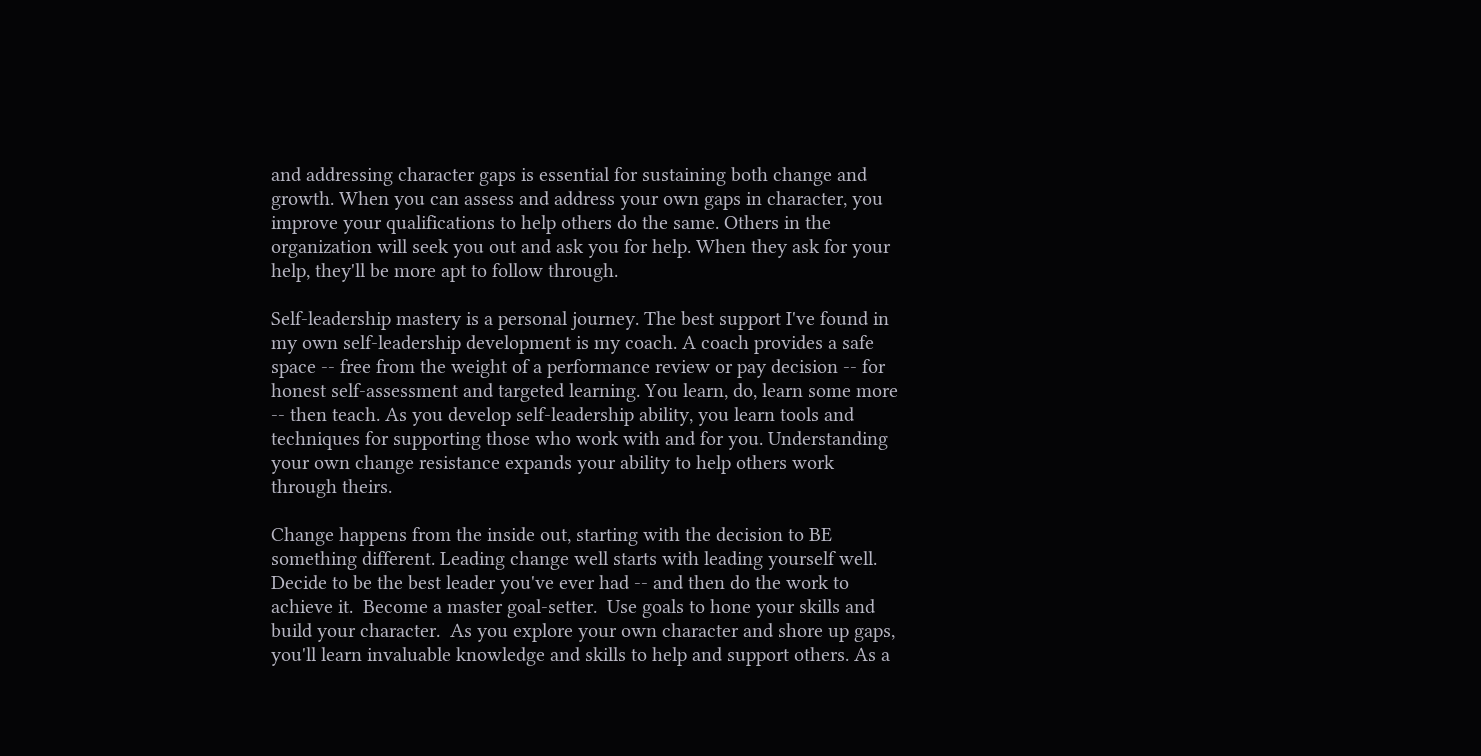and addressing character gaps is essential for sustaining both change and growth. When you can assess and address your own gaps in character, you improve your qualifications to help others do the same. Others in the organization will seek you out and ask you for help. When they ask for your help, they'll be more apt to follow through.

Self-leadership mastery is a personal journey. The best support I've found in my own self-leadership development is my coach. A coach provides a safe space -- free from the weight of a performance review or pay decision -- for honest self-assessment and targeted learning. You learn, do, learn some more -- then teach. As you develop self-leadership ability, you learn tools and techniques for supporting those who work with and for you. Understanding your own change resistance expands your ability to help others work through theirs.

Change happens from the inside out, starting with the decision to BE something different. Leading change well starts with leading yourself well. Decide to be the best leader you've ever had -- and then do the work to achieve it.  Become a master goal-setter.  Use goals to hone your skills and build your character.  As you explore your own character and shore up gaps, you'll learn invaluable knowledge and skills to help and support others. As a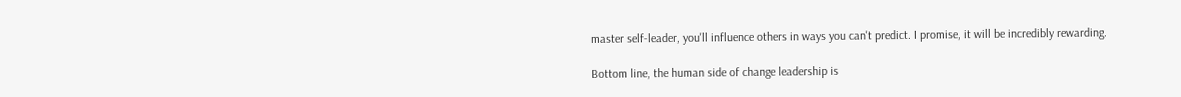master self-leader, you'll influence others in ways you can't predict. I promise, it will be incredibly rewarding.

Bottom line, the human side of change leadership is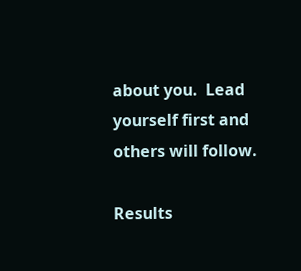about you.  Lead yourself first and others will follow.

Results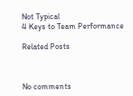Not Typical
4 Keys to Team Performance

Related Posts



No comments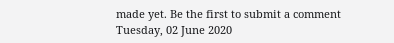made yet. Be the first to submit a comment
Tuesday, 02 June 2020